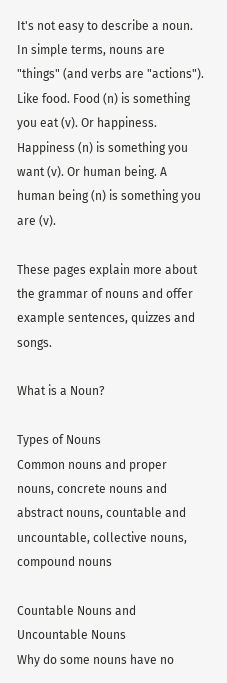It's not easy to describe a noun. In simple terms, nouns are "things" (and verbs are "actions"). Like food. Food (n) is something you eat (v). Or happiness. Happiness (n) is something you want (v). Or human being. A human being (n) is something you are (v).

These pages explain more about the grammar of nouns and offer example sentences, quizzes and songs.

What is a Noun?

Types of Nouns
Common nouns and proper nouns, concrete nouns and abstract nouns, countable and uncountable, collective nouns, compound nouns

Countable Nouns and Uncountable Nouns
Why do some nouns have no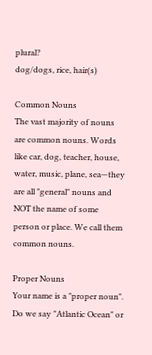plural?
dog/dogs, rice, hair(s)

Common Nouns
The vast majority of nouns are common nouns. Words like car, dog, teacher, house, water, music, plane, sea—they are all "general" nouns and NOT the name of some person or place. We call them common nouns.

Proper Nouns
Your name is a "proper noun". Do we say "Atlantic Ocean" or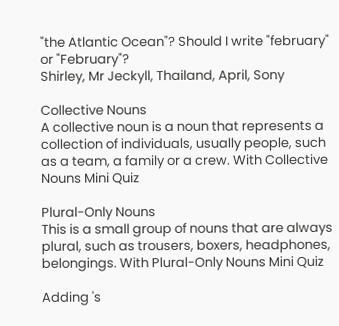"the Atlantic Ocean"? Should I write "february" or "February"?
Shirley, Mr Jeckyll, Thailand, April, Sony

Collective Nouns
A collective noun is a noun that represents a collection of individuals, usually people, such as a team, a family or a crew. With Collective Nouns Mini Quiz

Plural-Only Nouns
This is a small group of nouns that are always plural, such as trousers, boxers, headphones, belongings. With Plural-Only Nouns Mini Quiz

Adding 's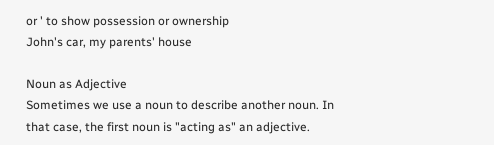or ' to show possession or ownership
John's car, my parents' house

Noun as Adjective
Sometimes we use a noun to describe another noun. In that case, the first noun is "acting as" an adjective.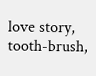love story, tooth-brush,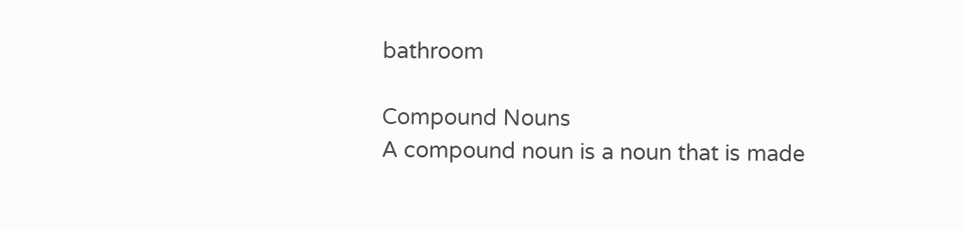bathroom

Compound Nouns
A compound noun is a noun that is made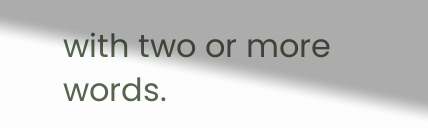with two or more words.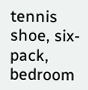tennis shoe, six-pack, bedroom